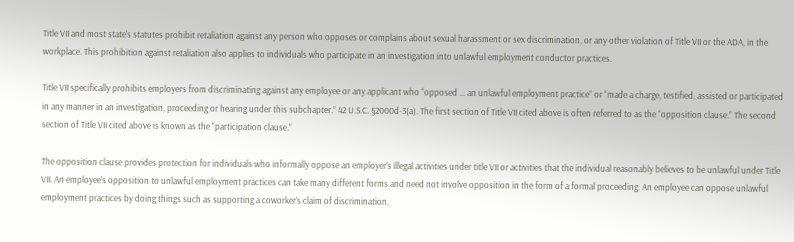Title VII and most state’s statutes prohibit retaliation against any person who opposes or complains about sexual harassment or sex discrimination, or any other violation of Title VII or the ADA, in the workplace. This prohibition against retaliation also applies to individuals who participate in an investigation into unlawful employment conductor practices.

Title VII specifically prohibits employers from discriminating against any employee or any applicant who “opposed … an unlawful employment practice” or “made a charge, testified, assisted or participated in any manner in an investigation, proceeding or hearing under this subchapter.” 42 U.S.C. §2000d-3(a). The first section of Title VII cited above is often referred to as the “opposition clause.” The second section of Title VII cited above is known as the “participation clause.”

The opposition clause provides protection for individuals who informally oppose an employer’s illegal activities under title VII or activities that the individual reasonably believes to be unlawful under Title VII. An employee’s opposition to unlawful employment practices can take many different forms and need not involve opposition in the form of a formal proceeding. An employee can oppose unlawful employment practices by doing things such as supporting a coworker’s claim of discrimination,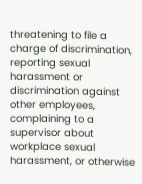threatening to file a charge of discrimination, reporting sexual harassment or discrimination against other employees, complaining to a supervisor about workplace sexual harassment, or otherwise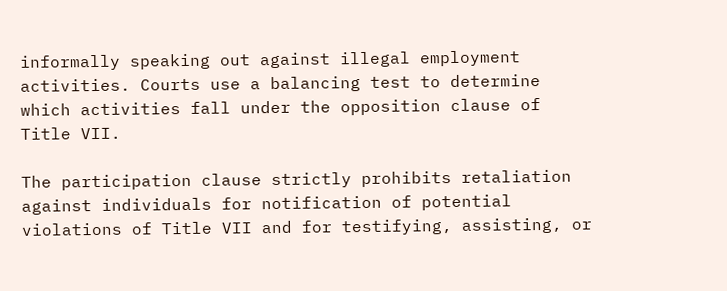informally speaking out against illegal employment activities. Courts use a balancing test to determine which activities fall under the opposition clause of Title VII.

The participation clause strictly prohibits retaliation against individuals for notification of potential violations of Title VII and for testifying, assisting, or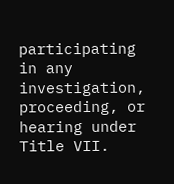participating in any investigation, proceeding, or hearing under Title VII.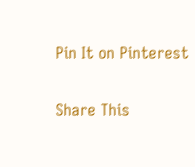Pin It on Pinterest

Share This